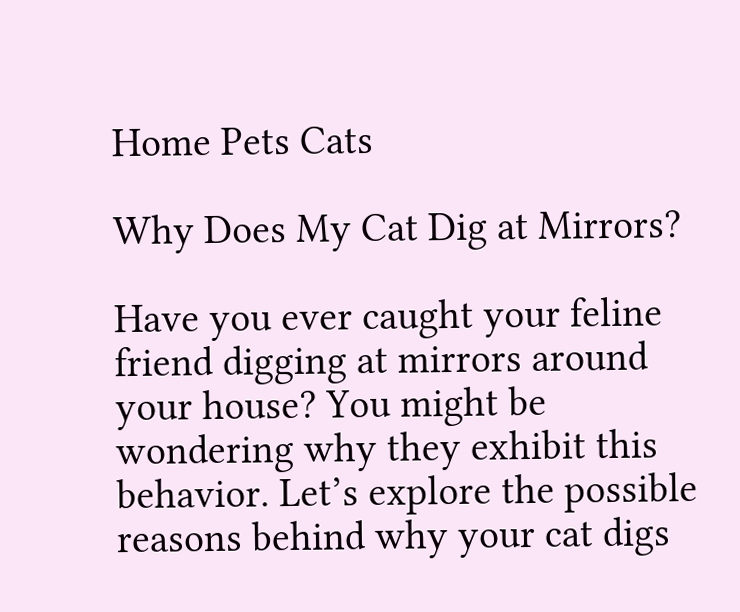Home Pets Cats

Why Does My Cat Dig at Mirrors?

Have you ever caught your feline friend digging at mirrors around your house? You might be wondering why they exhibit this behavior. Let’s explore the possible reasons behind why your cat digs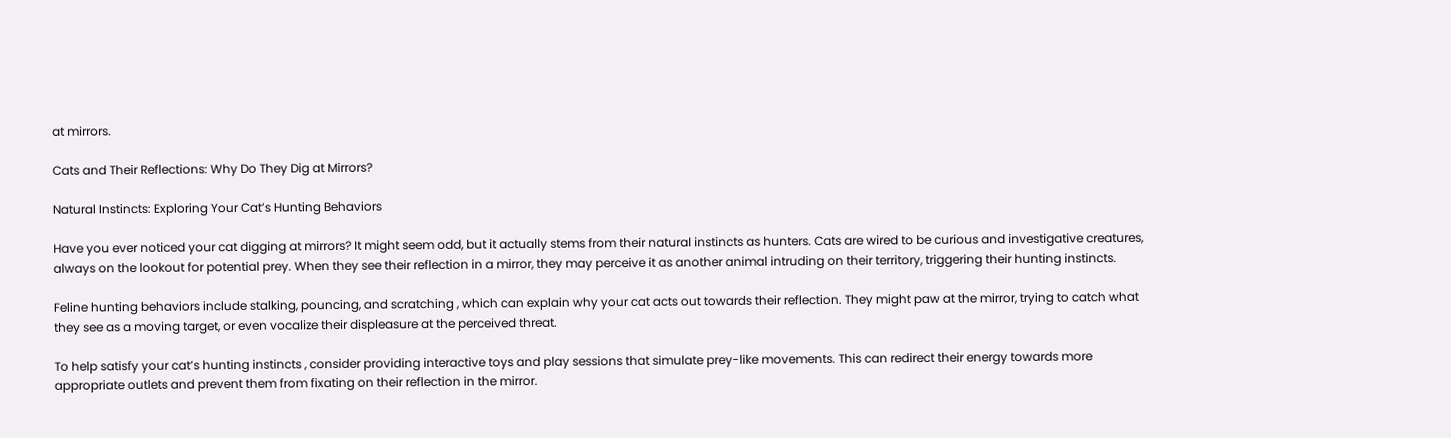at mirrors.

Cats and Their Reflections: Why Do They Dig at Mirrors?

Natural Instincts: Exploring Your Cat’s Hunting Behaviors

Have you ever noticed your cat digging at mirrors? It might seem odd, but it actually stems from their natural instincts as hunters. Cats are wired to be curious and investigative creatures, always on the lookout for potential prey. When they see their reflection in a mirror, they may perceive it as another animal intruding on their territory, triggering their hunting instincts.

Feline hunting behaviors include stalking, pouncing, and scratching , which can explain why your cat acts out towards their reflection. They might paw at the mirror, trying to catch what they see as a moving target, or even vocalize their displeasure at the perceived threat.

To help satisfy your cat’s hunting instincts , consider providing interactive toys and play sessions that simulate prey-like movements. This can redirect their energy towards more appropriate outlets and prevent them from fixating on their reflection in the mirror.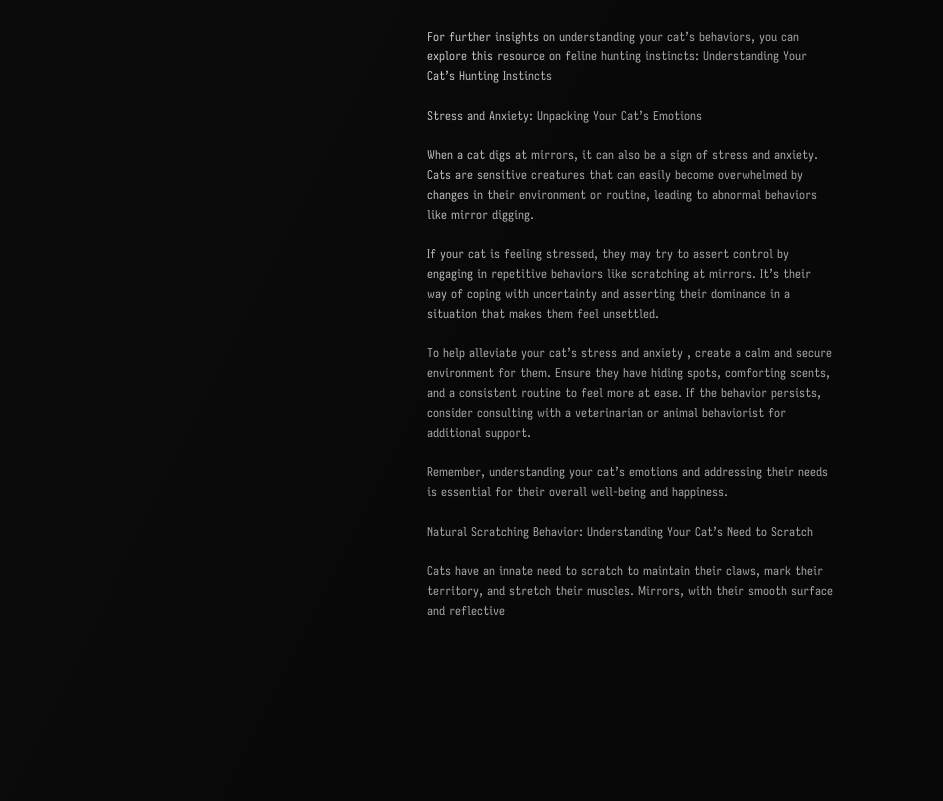For further insights on understanding your cat’s behaviors, you can explore this resource on feline hunting instincts: Understanding Your Cat’s Hunting Instincts

Stress and Anxiety: Unpacking Your Cat’s Emotions

When a cat digs at mirrors, it can also be a sign of stress and anxiety. Cats are sensitive creatures that can easily become overwhelmed by changes in their environment or routine, leading to abnormal behaviors like mirror digging.

If your cat is feeling stressed, they may try to assert control by engaging in repetitive behaviors like scratching at mirrors. It’s their way of coping with uncertainty and asserting their dominance in a situation that makes them feel unsettled.

To help alleviate your cat’s stress and anxiety , create a calm and secure environment for them. Ensure they have hiding spots, comforting scents, and a consistent routine to feel more at ease. If the behavior persists, consider consulting with a veterinarian or animal behaviorist for additional support.

Remember, understanding your cat’s emotions and addressing their needs is essential for their overall well-being and happiness.

Natural Scratching Behavior: Understanding Your Cat’s Need to Scratch

Cats have an innate need to scratch to maintain their claws, mark their territory, and stretch their muscles. Mirrors, with their smooth surface and reflective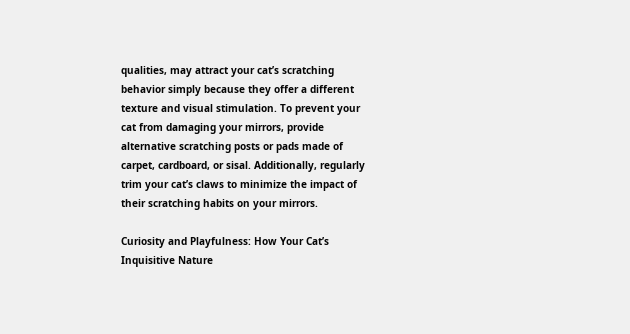qualities, may attract your cat’s scratching behavior simply because they offer a different texture and visual stimulation. To prevent your cat from damaging your mirrors, provide alternative scratching posts or pads made of carpet, cardboard, or sisal. Additionally, regularly trim your cat’s claws to minimize the impact of their scratching habits on your mirrors.

Curiosity and Playfulness: How Your Cat’s Inquisitive Nature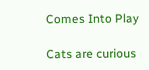Comes Into Play

Cats are curious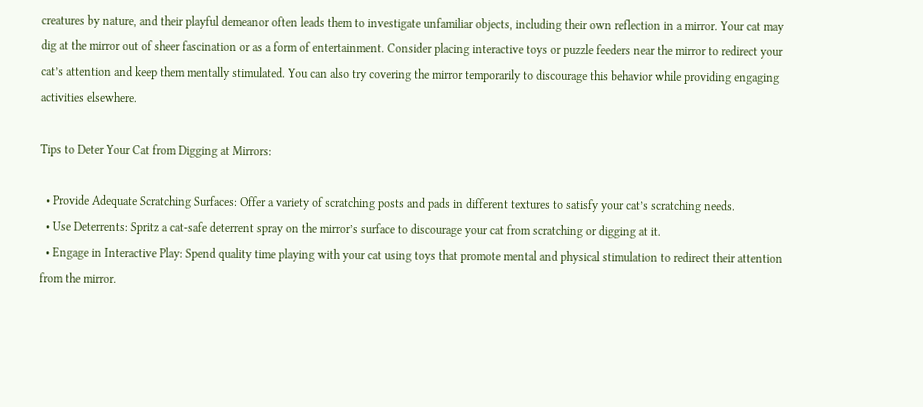creatures by nature, and their playful demeanor often leads them to investigate unfamiliar objects, including their own reflection in a mirror. Your cat may dig at the mirror out of sheer fascination or as a form of entertainment. Consider placing interactive toys or puzzle feeders near the mirror to redirect your cat’s attention and keep them mentally stimulated. You can also try covering the mirror temporarily to discourage this behavior while providing engaging activities elsewhere.

Tips to Deter Your Cat from Digging at Mirrors:

  • Provide Adequate Scratching Surfaces: Offer a variety of scratching posts and pads in different textures to satisfy your cat’s scratching needs.
  • Use Deterrents: Spritz a cat-safe deterrent spray on the mirror’s surface to discourage your cat from scratching or digging at it.
  • Engage in Interactive Play: Spend quality time playing with your cat using toys that promote mental and physical stimulation to redirect their attention from the mirror.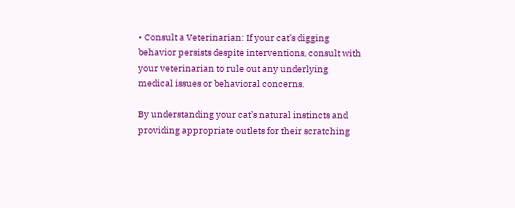• Consult a Veterinarian: If your cat’s digging behavior persists despite interventions, consult with your veterinarian to rule out any underlying medical issues or behavioral concerns.

By understanding your cat’s natural instincts and providing appropriate outlets for their scratching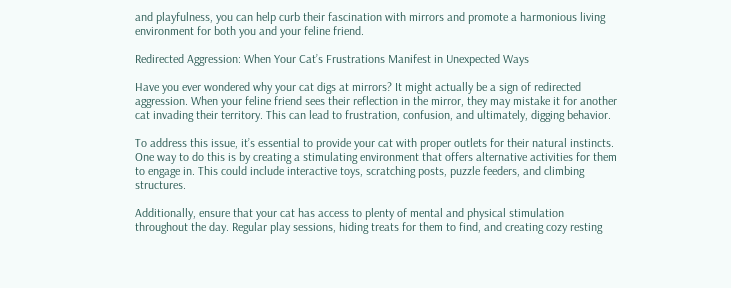and playfulness, you can help curb their fascination with mirrors and promote a harmonious living environment for both you and your feline friend.

Redirected Aggression: When Your Cat’s Frustrations Manifest in Unexpected Ways

Have you ever wondered why your cat digs at mirrors? It might actually be a sign of redirected aggression. When your feline friend sees their reflection in the mirror, they may mistake it for another cat invading their territory. This can lead to frustration, confusion, and ultimately, digging behavior.

To address this issue, it’s essential to provide your cat with proper outlets for their natural instincts. One way to do this is by creating a stimulating environment that offers alternative activities for them to engage in. This could include interactive toys, scratching posts, puzzle feeders, and climbing structures.

Additionally, ensure that your cat has access to plenty of mental and physical stimulation throughout the day. Regular play sessions, hiding treats for them to find, and creating cozy resting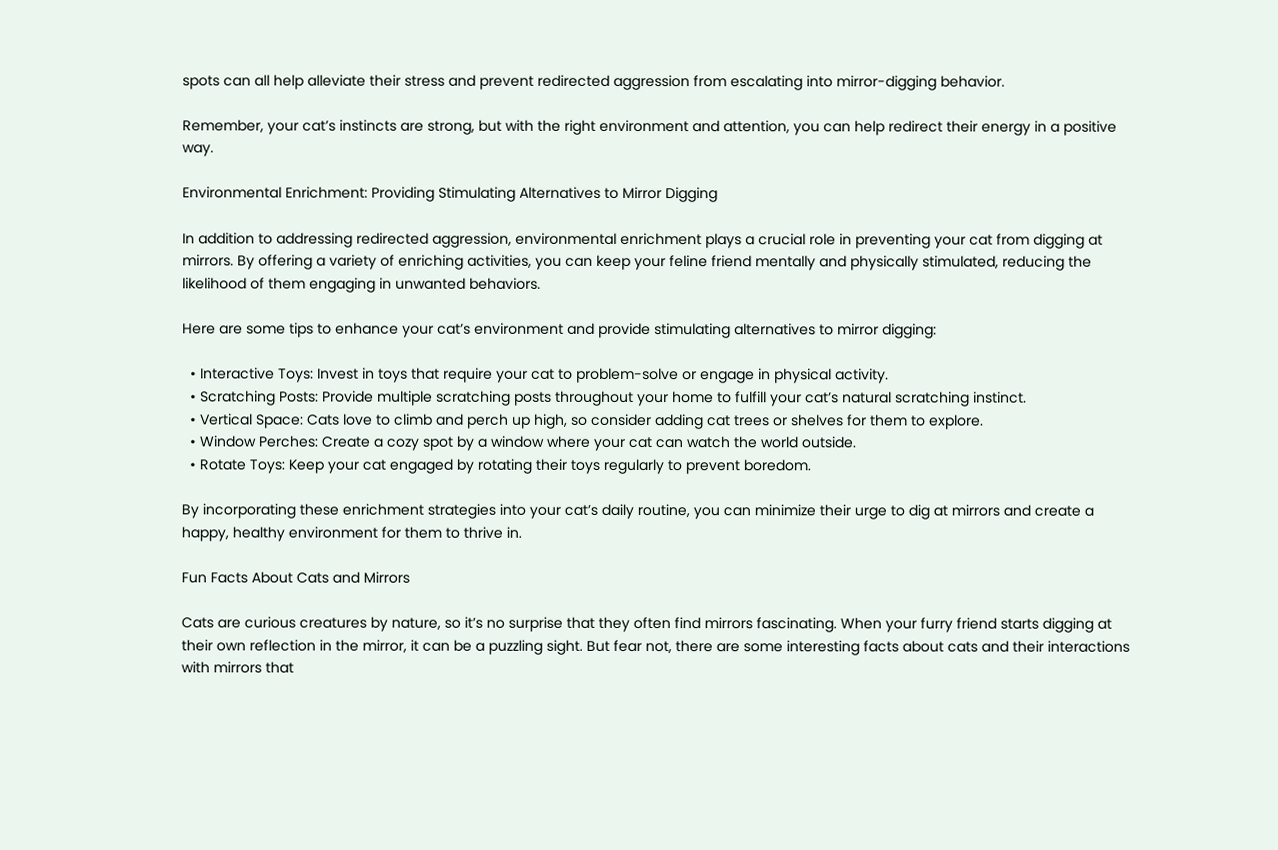spots can all help alleviate their stress and prevent redirected aggression from escalating into mirror-digging behavior.

Remember, your cat’s instincts are strong, but with the right environment and attention, you can help redirect their energy in a positive way.

Environmental Enrichment: Providing Stimulating Alternatives to Mirror Digging

In addition to addressing redirected aggression, environmental enrichment plays a crucial role in preventing your cat from digging at mirrors. By offering a variety of enriching activities, you can keep your feline friend mentally and physically stimulated, reducing the likelihood of them engaging in unwanted behaviors.

Here are some tips to enhance your cat’s environment and provide stimulating alternatives to mirror digging:

  • Interactive Toys: Invest in toys that require your cat to problem-solve or engage in physical activity.
  • Scratching Posts: Provide multiple scratching posts throughout your home to fulfill your cat’s natural scratching instinct.
  • Vertical Space: Cats love to climb and perch up high, so consider adding cat trees or shelves for them to explore.
  • Window Perches: Create a cozy spot by a window where your cat can watch the world outside.
  • Rotate Toys: Keep your cat engaged by rotating their toys regularly to prevent boredom.

By incorporating these enrichment strategies into your cat’s daily routine, you can minimize their urge to dig at mirrors and create a happy, healthy environment for them to thrive in.

Fun Facts About Cats and Mirrors

Cats are curious creatures by nature, so it’s no surprise that they often find mirrors fascinating. When your furry friend starts digging at their own reflection in the mirror, it can be a puzzling sight. But fear not, there are some interesting facts about cats and their interactions with mirrors that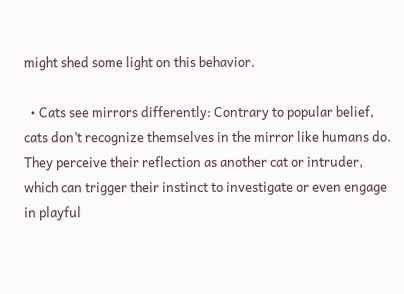might shed some light on this behavior.

  • Cats see mirrors differently: Contrary to popular belief, cats don’t recognize themselves in the mirror like humans do. They perceive their reflection as another cat or intruder, which can trigger their instinct to investigate or even engage in playful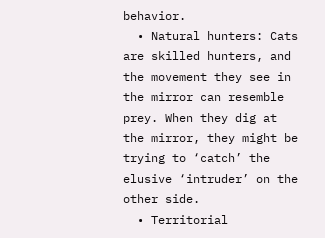behavior.
  • Natural hunters: Cats are skilled hunters, and the movement they see in the mirror can resemble prey. When they dig at the mirror, they might be trying to ‘catch’ the elusive ‘intruder’ on the other side.
  • Territorial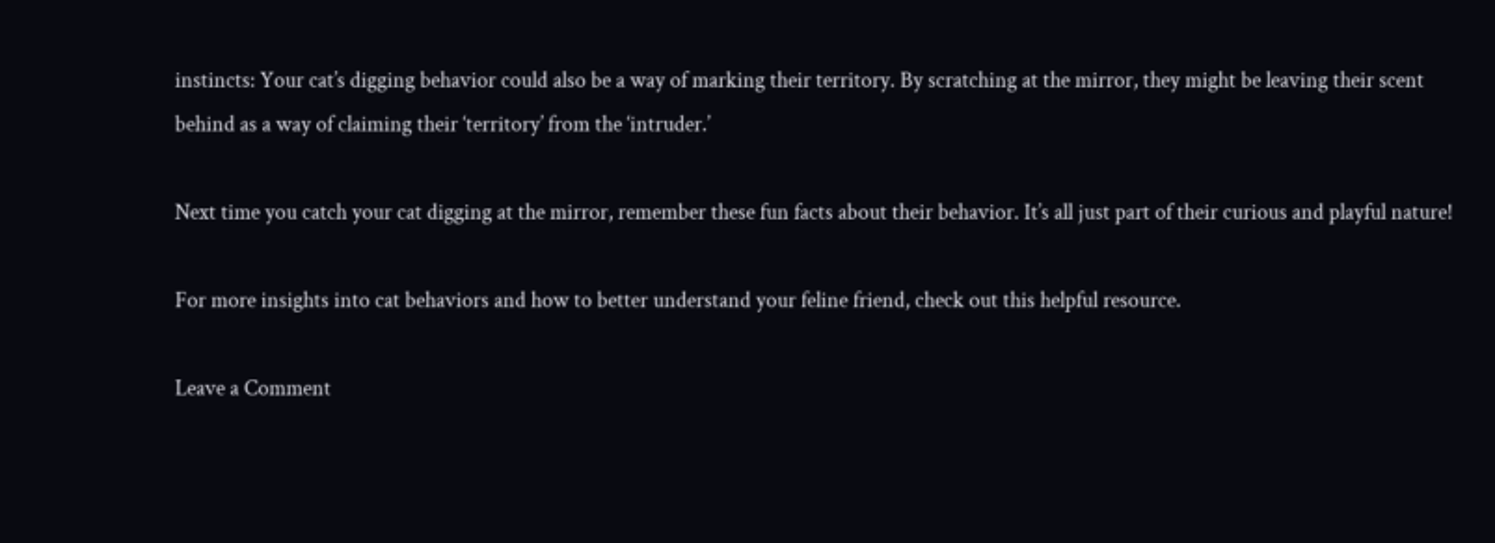instincts: Your cat’s digging behavior could also be a way of marking their territory. By scratching at the mirror, they might be leaving their scent behind as a way of claiming their ‘territory’ from the ‘intruder.’

Next time you catch your cat digging at the mirror, remember these fun facts about their behavior. It’s all just part of their curious and playful nature!

For more insights into cat behaviors and how to better understand your feline friend, check out this helpful resource.

Leave a Comment